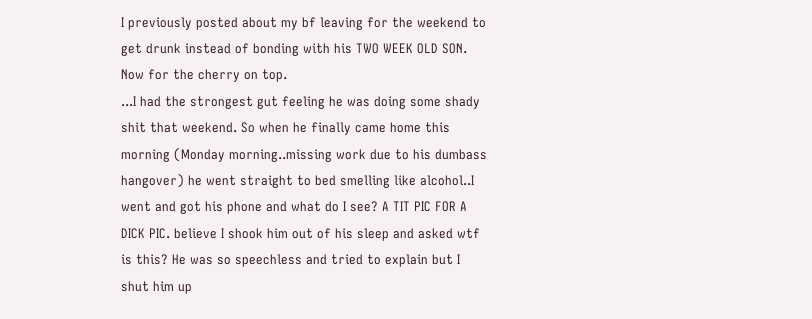I previously posted about my bf leaving for the weekend to get drunk instead of bonding with his TWO WEEK OLD SON.
Now for the cherry on top.
...I had the strongest gut feeling he was doing some shady shit that weekend. So when he finally came home this morning (Monday morning..missing work due to his dumbass hangover) he went straight to bed smelling like alcohol..I went and got his phone and what do I see? A TIT PIC FOR A DICK PIC. believe I shook him out of his sleep and asked wtf is this? He was so speechless and tried to explain but I shut him up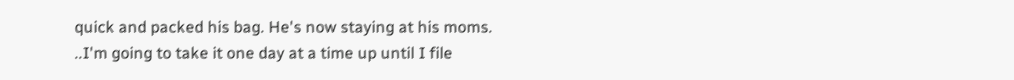quick and packed his bag. He's now staying at his moms.
..I'm going to take it one day at a time up until I file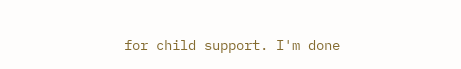for child support. I'm done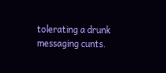tolerating a drunk messaging cunts.